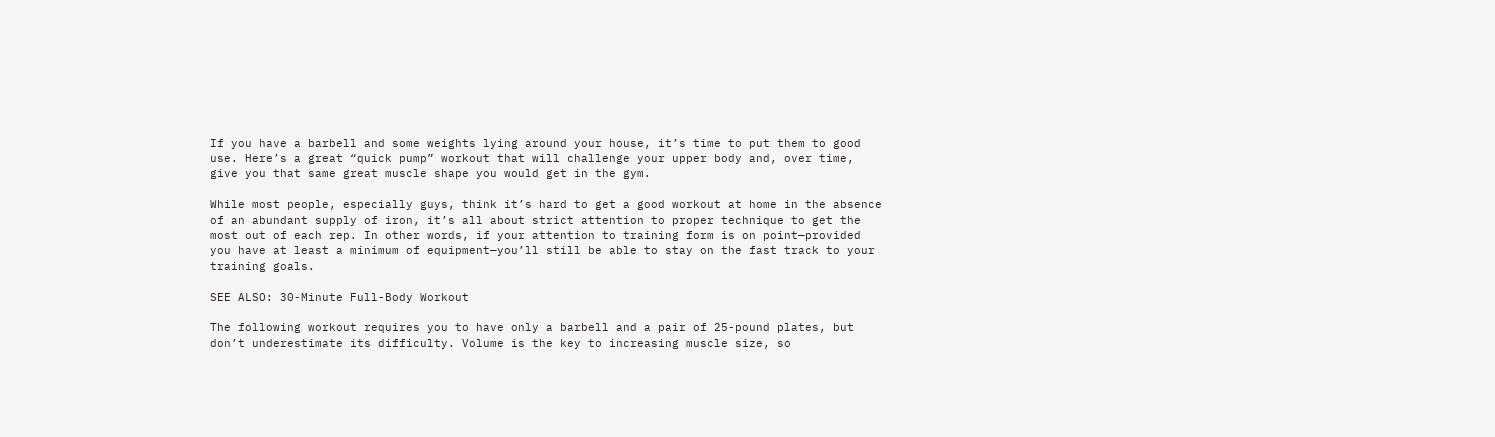If you have a barbell and some weights lying around your house, it’s time to put them to good use. Here’s a great “quick pump” workout that will challenge your upper body and, over time, give you that same great muscle shape you would get in the gym.

While most people, especially guys, think it’s hard to get a good workout at home in the absence of an abundant supply of iron, it’s all about strict attention to proper technique to get the most out of each rep. In other words, if your attention to training form is on point—provided you have at least a minimum of equipment—you’ll still be able to stay on the fast track to your training goals.

SEE ALSO: 30-Minute Full-Body Workout

The following workout requires you to have only a barbell and a pair of 25-pound plates, but don’t underestimate its difficulty. Volume is the key to increasing muscle size, so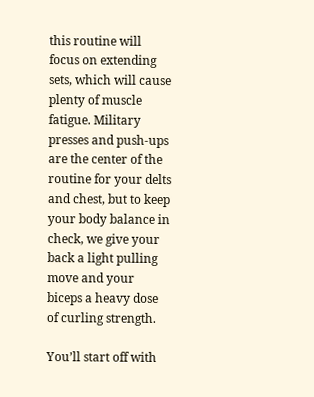this routine will focus on extending sets, which will cause plenty of muscle fatigue. Military presses and push-ups are the center of the routine for your delts and chest, but to keep your body balance in check, we give your back a light pulling move and your biceps a heavy dose of curling strength.

You’ll start off with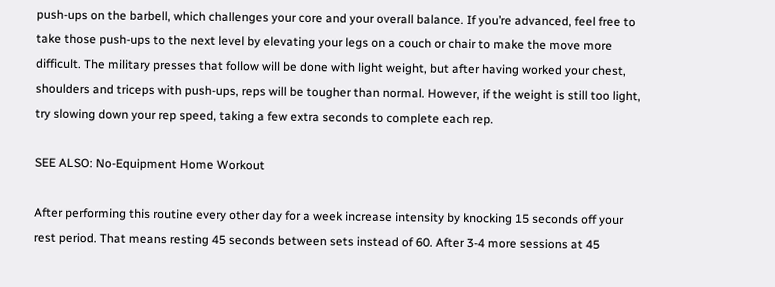push-ups on the barbell, which challenges your core and your overall balance. If you’re advanced, feel free to take those push-ups to the next level by elevating your legs on a couch or chair to make the move more difficult. The military presses that follow will be done with light weight, but after having worked your chest, shoulders and triceps with push-ups, reps will be tougher than normal. However, if the weight is still too light, try slowing down your rep speed, taking a few extra seconds to complete each rep.

SEE ALSO: No-Equipment Home Workout

After performing this routine every other day for a week increase intensity by knocking 15 seconds off your rest period. That means resting 45 seconds between sets instead of 60. After 3-4 more sessions at 45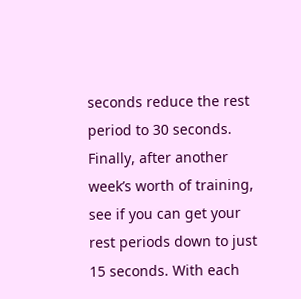seconds reduce the rest period to 30 seconds. Finally, after another week’s worth of training, see if you can get your rest periods down to just 15 seconds. With each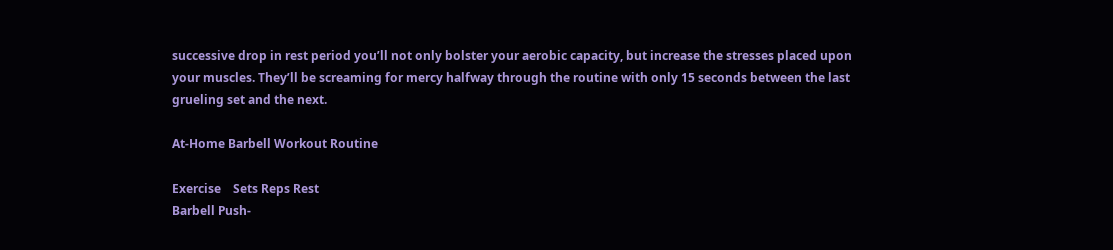successive drop in rest period you’ll not only bolster your aerobic capacity, but increase the stresses placed upon your muscles. They’ll be screaming for mercy halfway through the routine with only 15 seconds between the last grueling set and the next.

At-Home Barbell Workout Routine

Exercise    Sets Reps Rest
Barbell Push-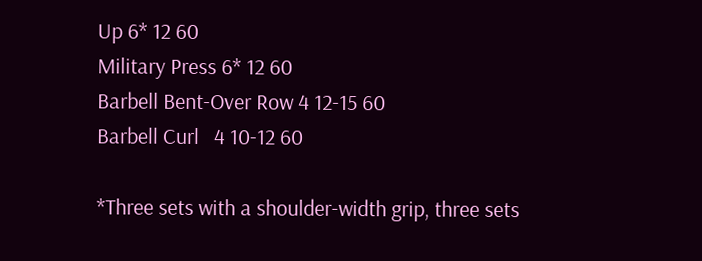Up 6* 12 60
Military Press 6* 12 60
Barbell Bent-Over Row 4 12-15 60
Barbell Curl   4 10-12 60

*Three sets with a shoulder-width grip, three sets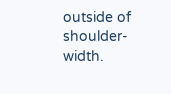outside of shoulder-width.